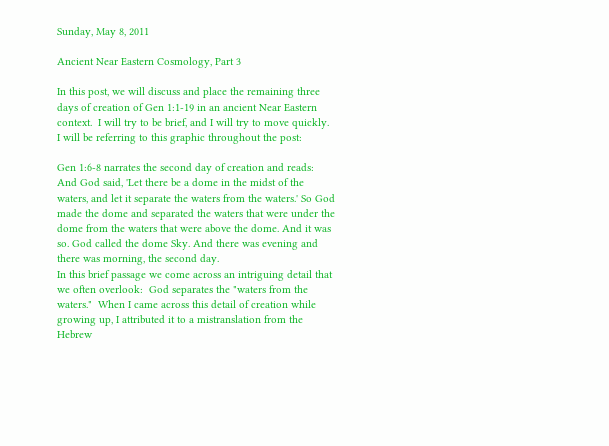Sunday, May 8, 2011

Ancient Near Eastern Cosmology, Part 3

In this post, we will discuss and place the remaining three days of creation of Gen 1:1-19 in an ancient Near Eastern context.  I will try to be brief, and I will try to move quickly.  I will be referring to this graphic throughout the post:

Gen 1:6-8 narrates the second day of creation and reads:
And God said, 'Let there be a dome in the midst of the waters, and let it separate the waters from the waters.' So God made the dome and separated the waters that were under the dome from the waters that were above the dome. And it was so. God called the dome Sky. And there was evening and there was morning, the second day.
In this brief passage we come across an intriguing detail that we often overlook:  God separates the "waters from the waters."  When I came across this detail of creation while growing up, I attributed it to a mistranslation from the Hebrew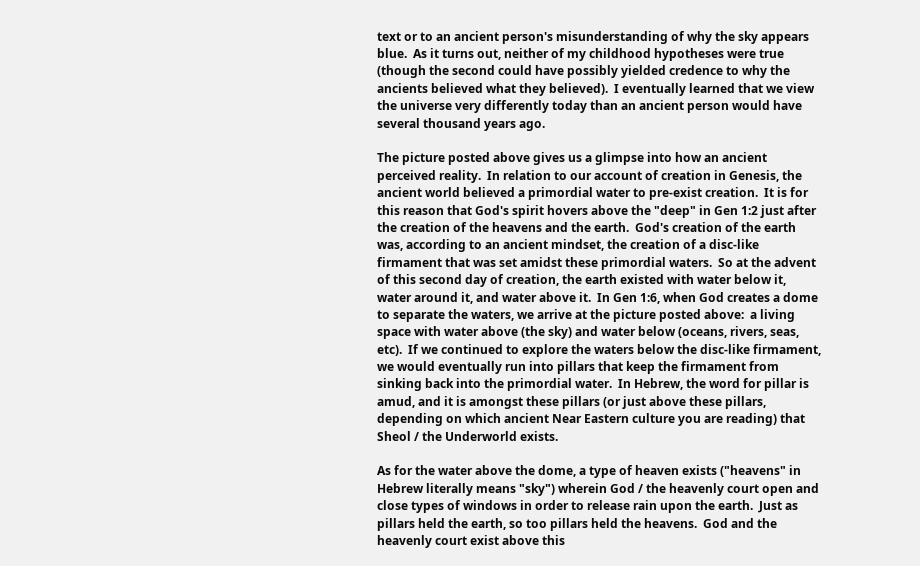text or to an ancient person's misunderstanding of why the sky appears blue.  As it turns out, neither of my childhood hypotheses were true (though the second could have possibly yielded credence to why the ancients believed what they believed).  I eventually learned that we view the universe very differently today than an ancient person would have several thousand years ago.

The picture posted above gives us a glimpse into how an ancient perceived reality.  In relation to our account of creation in Genesis, the ancient world believed a primordial water to pre-exist creation.  It is for this reason that God's spirit hovers above the "deep" in Gen 1:2 just after the creation of the heavens and the earth.  God's creation of the earth was, according to an ancient mindset, the creation of a disc-like firmament that was set amidst these primordial waters.  So at the advent of this second day of creation, the earth existed with water below it, water around it, and water above it.  In Gen 1:6, when God creates a dome to separate the waters, we arrive at the picture posted above:  a living space with water above (the sky) and water below (oceans, rivers, seas, etc).  If we continued to explore the waters below the disc-like firmament, we would eventually run into pillars that keep the firmament from sinking back into the primordial water.  In Hebrew, the word for pillar is amud, and it is amongst these pillars (or just above these pillars, depending on which ancient Near Eastern culture you are reading) that Sheol / the Underworld exists.

As for the water above the dome, a type of heaven exists ("heavens" in Hebrew literally means "sky") wherein God / the heavenly court open and close types of windows in order to release rain upon the earth.  Just as pillars held the earth, so too pillars held the heavens.  God and the heavenly court exist above this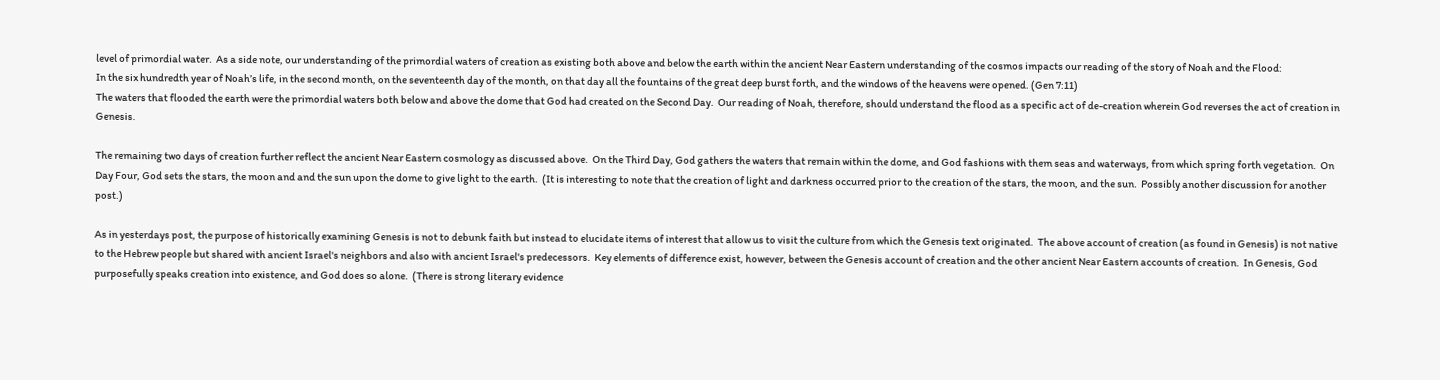level of primordial water.  As a side note, our understanding of the primordial waters of creation as existing both above and below the earth within the ancient Near Eastern understanding of the cosmos impacts our reading of the story of Noah and the Flood:
In the six hundredth year of Noah’s life, in the second month, on the seventeenth day of the month, on that day all the fountains of the great deep burst forth, and the windows of the heavens were opened. (Gen 7:11)
The waters that flooded the earth were the primordial waters both below and above the dome that God had created on the Second Day.  Our reading of Noah, therefore, should understand the flood as a specific act of de-creation wherein God reverses the act of creation in Genesis.

The remaining two days of creation further reflect the ancient Near Eastern cosmology as discussed above.  On the Third Day, God gathers the waters that remain within the dome, and God fashions with them seas and waterways, from which spring forth vegetation.  On Day Four, God sets the stars, the moon and and the sun upon the dome to give light to the earth.  (It is interesting to note that the creation of light and darkness occurred prior to the creation of the stars, the moon, and the sun.  Possibly another discussion for another post.)

As in yesterdays post, the purpose of historically examining Genesis is not to debunk faith but instead to elucidate items of interest that allow us to visit the culture from which the Genesis text originated.  The above account of creation (as found in Genesis) is not native to the Hebrew people but shared with ancient Israel's neighbors and also with ancient Israel's predecessors.  Key elements of difference exist, however, between the Genesis account of creation and the other ancient Near Eastern accounts of creation.  In Genesis, God purposefully speaks creation into existence, and God does so alone.  (There is strong literary evidence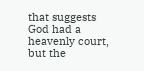that suggests God had a heavenly court, but the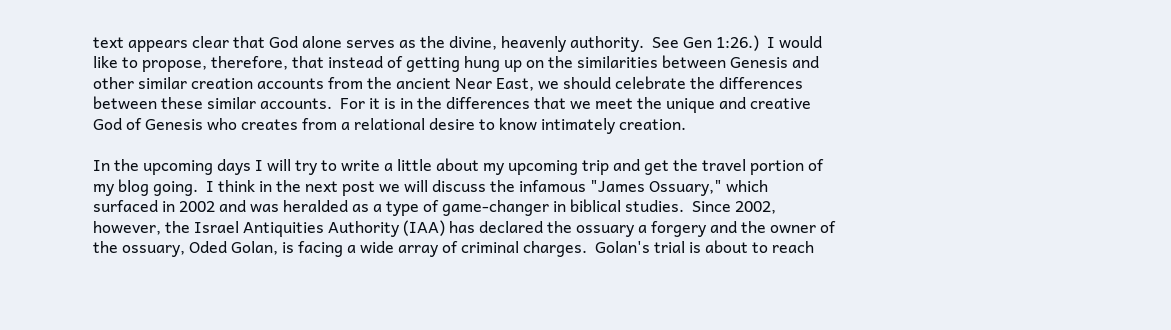text appears clear that God alone serves as the divine, heavenly authority.  See Gen 1:26.)  I would like to propose, therefore, that instead of getting hung up on the similarities between Genesis and other similar creation accounts from the ancient Near East, we should celebrate the differences between these similar accounts.  For it is in the differences that we meet the unique and creative God of Genesis who creates from a relational desire to know intimately creation.

In the upcoming days I will try to write a little about my upcoming trip and get the travel portion of my blog going.  I think in the next post we will discuss the infamous "James Ossuary," which surfaced in 2002 and was heralded as a type of game-changer in biblical studies.  Since 2002, however, the Israel Antiquities Authority (IAA) has declared the ossuary a forgery and the owner of the ossuary, Oded Golan, is facing a wide array of criminal charges.  Golan's trial is about to reach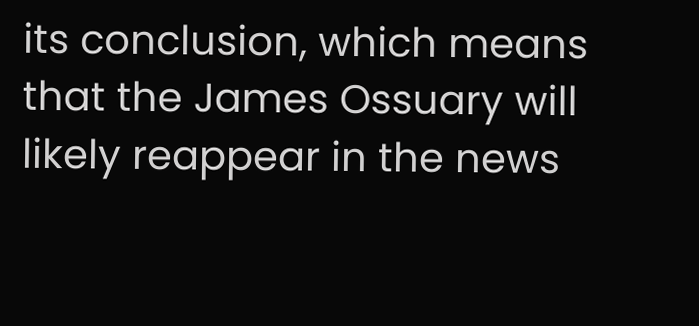its conclusion, which means that the James Ossuary will likely reappear in the news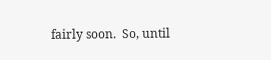fairly soon.  So, until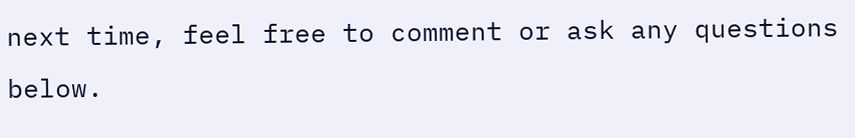next time, feel free to comment or ask any questions below.